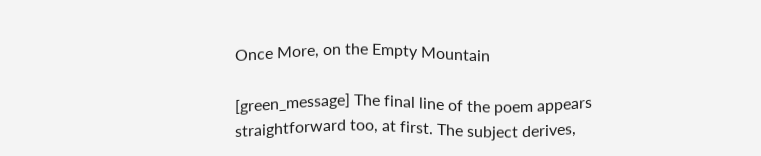Once More, on the Empty Mountain

[green_message] The final line of the poem appears straightforward too, at first. The subject derives,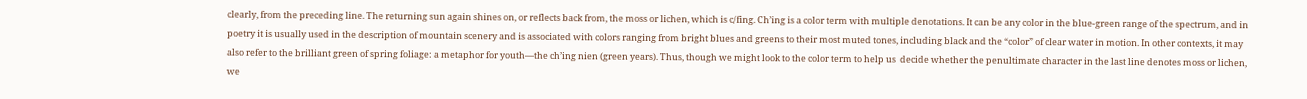clearly, from the preceding line. The returning sun again shines on, or reflects back from, the moss or lichen, which is c/fing. Ch’ing is a color term with multiple denotations. It can be any color in the blue-green range of the spectrum, and in poetry it is usually used in the description of mountain scenery and is associated with colors ranging from bright blues and greens to their most muted tones, including black and the “color” of clear water in motion. In other contexts, it may also refer to the brilliant green of spring foliage: a metaphor for youth—the ch’ing nien (green years). Thus, though we might look to the color term to help us  decide whether the penultimate character in the last line denotes moss or lichen, we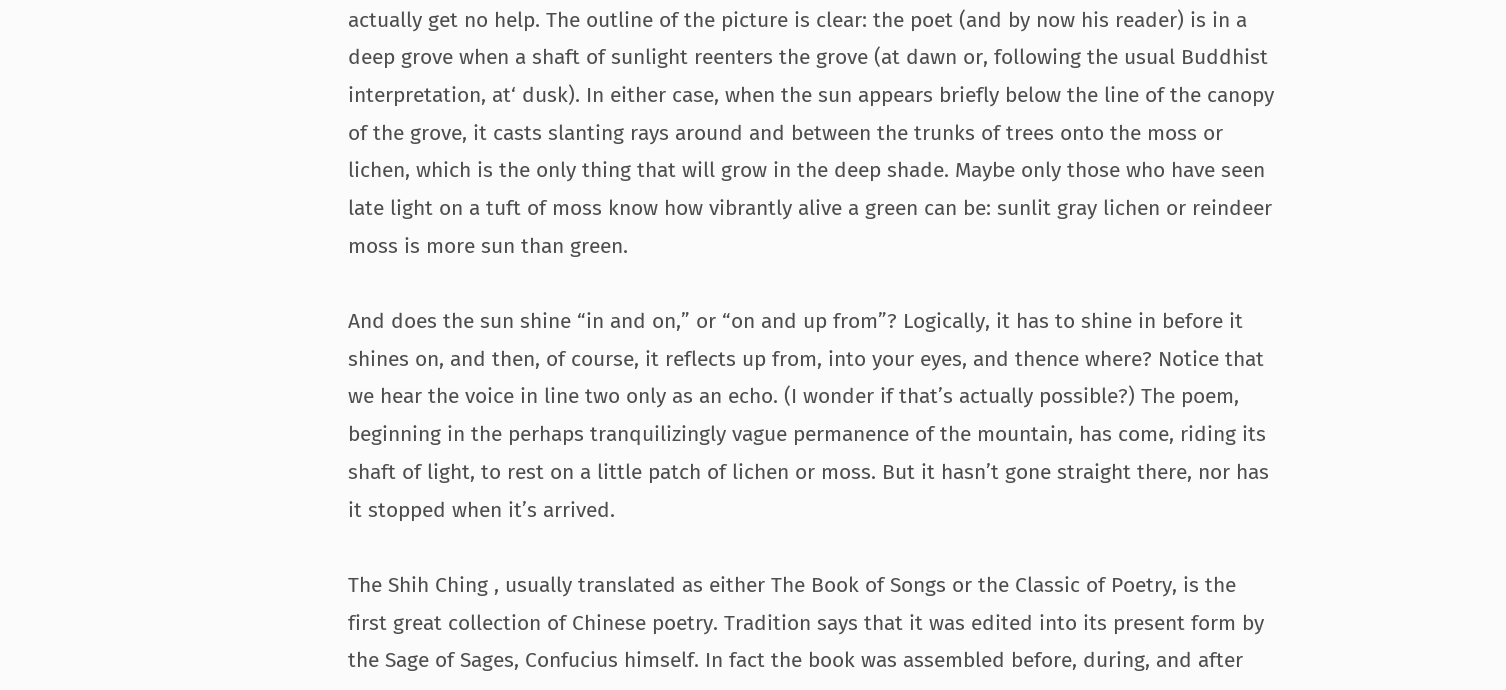actually get no help. The outline of the picture is clear: the poet (and by now his reader) is in a deep grove when a shaft of sunlight reenters the grove (at dawn or, following the usual Buddhist interpretation, at‘ dusk). In either case, when the sun appears briefly below the line of the canopy of the grove, it casts slanting rays around and between the trunks of trees onto the moss or lichen, which is the only thing that will grow in the deep shade. Maybe only those who have seen late light on a tuft of moss know how vibrantly alive a green can be: sunlit gray lichen or reindeer moss is more sun than green.

And does the sun shine “in and on,” or “on and up from”? Logically, it has to shine in before it shines on, and then, of course, it reflects up from, into your eyes, and thence where? Notice that we hear the voice in line two only as an echo. (I wonder if that’s actually possible?) The poem, beginning in the perhaps tranquilizingly vague permanence of the mountain, has come, riding its shaft of light, to rest on a little patch of lichen or moss. But it hasn’t gone straight there, nor has it stopped when it’s arrived.

The Shih Ching , usually translated as either The Book of Songs or the Classic of Poetry, is the first great collection of Chinese poetry. Tradition says that it was edited into its present form by the Sage of Sages, Confucius himself. In fact the book was assembled before, during, and after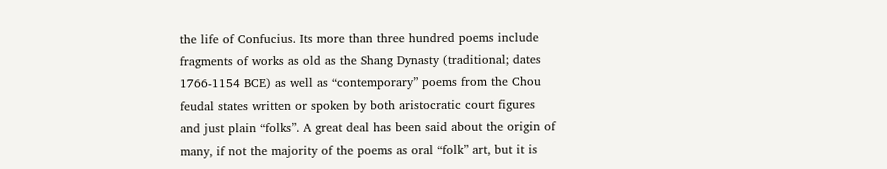the life of Confucius. Its more than three hundred poems include fragments of works as old as the Shang Dynasty (traditional; dates 1766-1154 BCE) as well as “contemporary” poems from the Chou feudal states written or spoken by both aristocratic court figures and just plain “folks”. A great deal has been said about the origin of many, if not the majority of the poems as oral “folk” art, but it is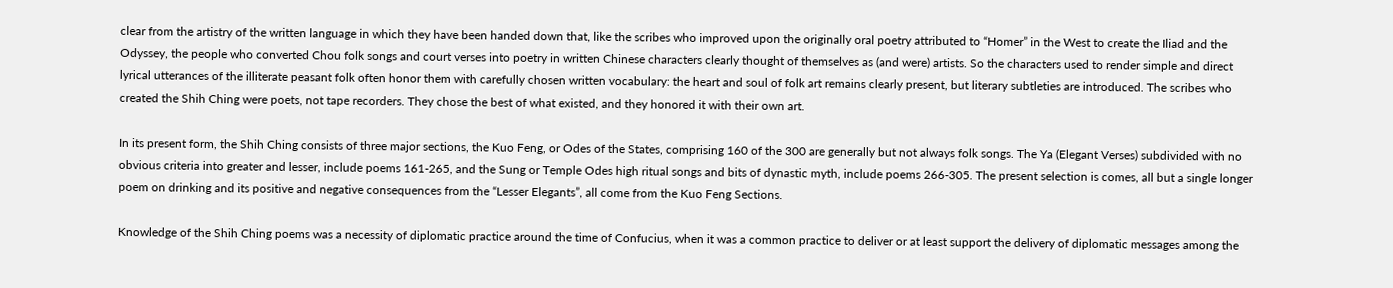clear from the artistry of the written language in which they have been handed down that, like the scribes who improved upon the originally oral poetry attributed to “Homer” in the West to create the Iliad and the Odyssey, the people who converted Chou folk songs and court verses into poetry in written Chinese characters clearly thought of themselves as (and were) artists. So the characters used to render simple and direct lyrical utterances of the illiterate peasant folk often honor them with carefully chosen written vocabulary: the heart and soul of folk art remains clearly present, but literary subtleties are introduced. The scribes who created the Shih Ching were poets, not tape recorders. They chose the best of what existed, and they honored it with their own art.

In its present form, the Shih Ching consists of three major sections, the Kuo Feng, or Odes of the States, comprising 160 of the 300 are generally but not always folk songs. The Ya (Elegant Verses) subdivided with no obvious criteria into greater and lesser, include poems 161-265, and the Sung or Temple Odes high ritual songs and bits of dynastic myth, include poems 266-305. The present selection is comes, all but a single longer poem on drinking and its positive and negative consequences from the “Lesser Elegants”, all come from the Kuo Feng Sections.

Knowledge of the Shih Ching poems was a necessity of diplomatic practice around the time of Confucius, when it was a common practice to deliver or at least support the delivery of diplomatic messages among the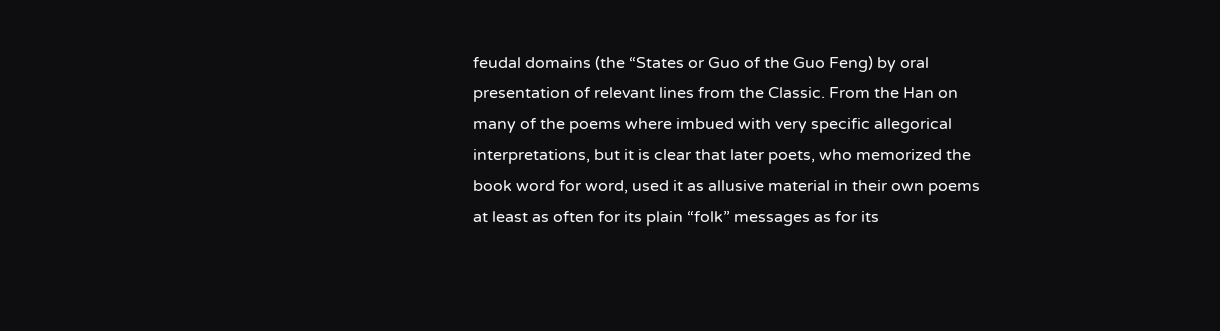feudal domains (the “States or Guo of the Guo Feng) by oral presentation of relevant lines from the Classic. From the Han on many of the poems where imbued with very specific allegorical interpretations, but it is clear that later poets, who memorized the book word for word, used it as allusive material in their own poems at least as often for its plain “folk” messages as for its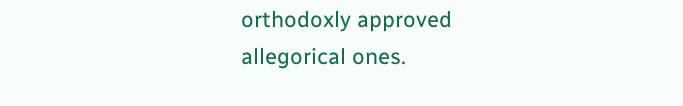orthodoxly approved allegorical ones.